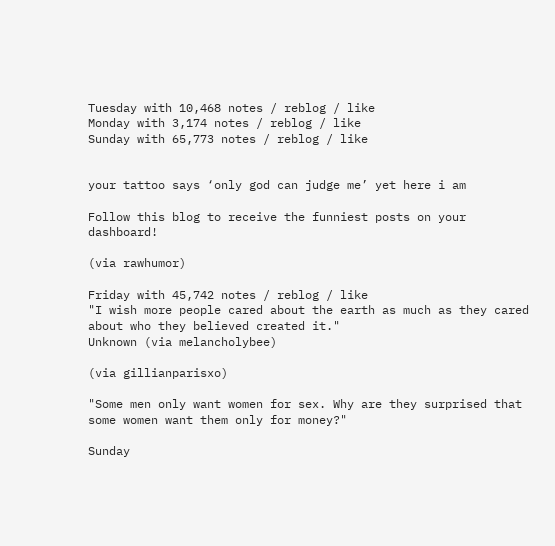Tuesday with 10,468 notes / reblog / like
Monday with 3,174 notes / reblog / like
Sunday with 65,773 notes / reblog / like


your tattoo says ‘only god can judge me’ yet here i am

Follow this blog to receive the funniest posts on your dashboard!

(via rawhumor)

Friday with 45,742 notes / reblog / like
"I wish more people cared about the earth as much as they cared about who they believed created it."
Unknown (via melancholybee)

(via gillianparisxo)

"Some men only want women for sex. Why are they surprised that some women want them only for money?"

Sunday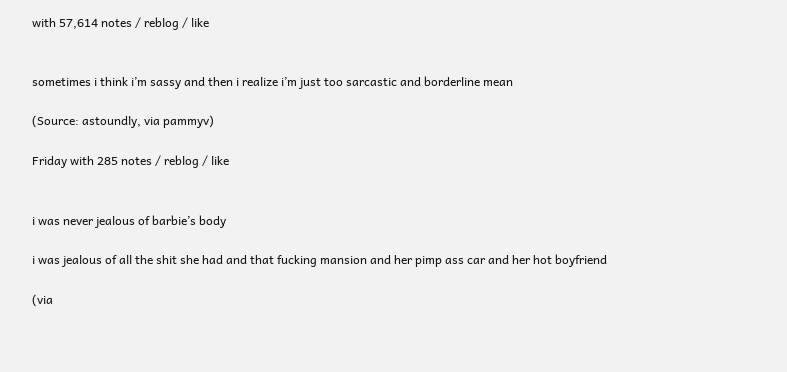with 57,614 notes / reblog / like


sometimes i think i’m sassy and then i realize i’m just too sarcastic and borderline mean

(Source: astoundly, via pammyv)

Friday with 285 notes / reblog / like


i was never jealous of barbie’s body

i was jealous of all the shit she had and that fucking mansion and her pimp ass car and her hot boyfriend

(via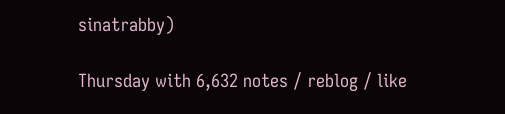sinatrabby)

Thursday with 6,632 notes / reblog / like